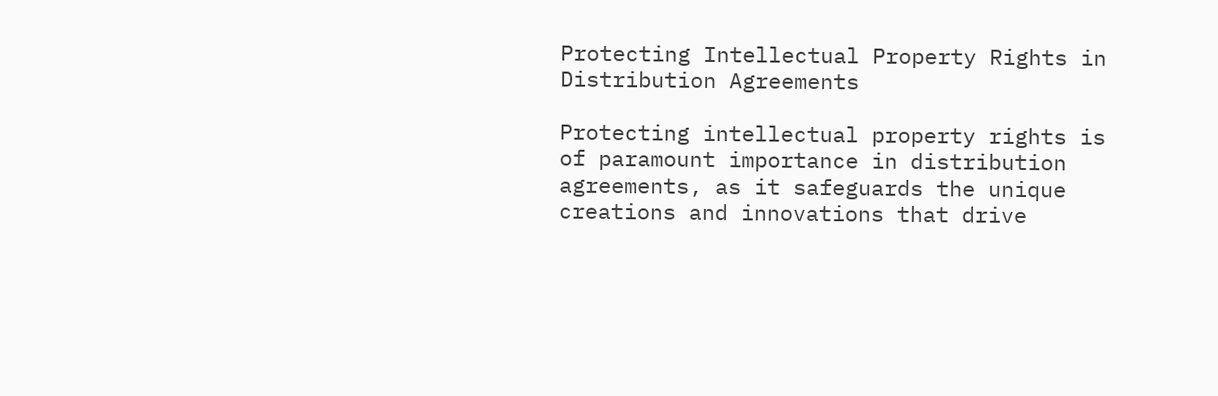Protecting Intellectual Property Rights in Distribution Agreements

Protecting intellectual property rights is of paramount importance in distribution agreements, as it safeguards the unique creations and innovations that drive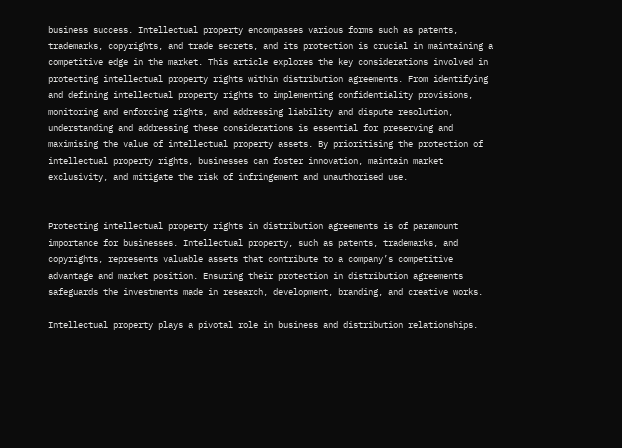business success. Intellectual property encompasses various forms such as patents, trademarks, copyrights, and trade secrets, and its protection is crucial in maintaining a competitive edge in the market. This article explores the key considerations involved in protecting intellectual property rights within distribution agreements. From identifying and defining intellectual property rights to implementing confidentiality provisions, monitoring and enforcing rights, and addressing liability and dispute resolution, understanding and addressing these considerations is essential for preserving and maximising the value of intellectual property assets. By prioritising the protection of intellectual property rights, businesses can foster innovation, maintain market exclusivity, and mitigate the risk of infringement and unauthorised use.


Protecting intellectual property rights in distribution agreements is of paramount importance for businesses. Intellectual property, such as patents, trademarks, and copyrights, represents valuable assets that contribute to a company’s competitive advantage and market position. Ensuring their protection in distribution agreements safeguards the investments made in research, development, branding, and creative works.

Intellectual property plays a pivotal role in business and distribution relationships.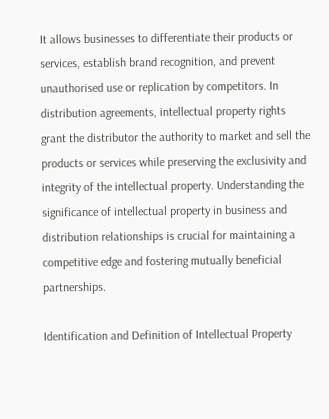It allows businesses to differentiate their products or services, establish brand recognition, and prevent unauthorised use or replication by competitors. In distribution agreements, intellectual property rights grant the distributor the authority to market and sell the products or services while preserving the exclusivity and integrity of the intellectual property. Understanding the significance of intellectual property in business and distribution relationships is crucial for maintaining a competitive edge and fostering mutually beneficial partnerships.

Identification and Definition of Intellectual Property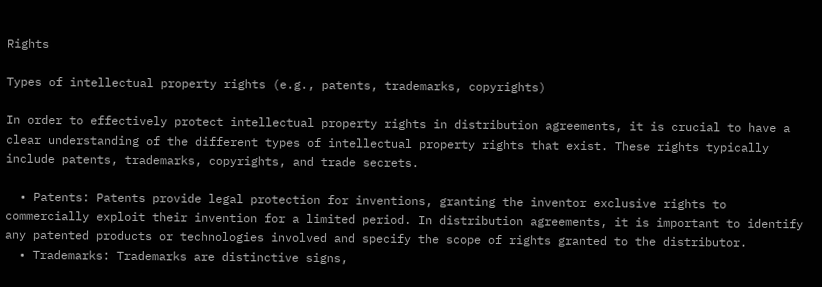Rights

Types of intellectual property rights (e.g., patents, trademarks, copyrights)

In order to effectively protect intellectual property rights in distribution agreements, it is crucial to have a clear understanding of the different types of intellectual property rights that exist. These rights typically include patents, trademarks, copyrights, and trade secrets.

  • Patents: Patents provide legal protection for inventions, granting the inventor exclusive rights to commercially exploit their invention for a limited period. In distribution agreements, it is important to identify any patented products or technologies involved and specify the scope of rights granted to the distributor.
  • Trademarks: Trademarks are distinctive signs,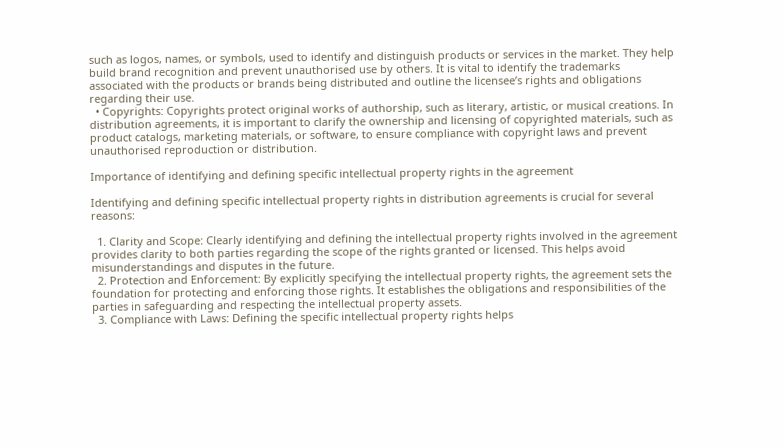such as logos, names, or symbols, used to identify and distinguish products or services in the market. They help build brand recognition and prevent unauthorised use by others. It is vital to identify the trademarks associated with the products or brands being distributed and outline the licensee’s rights and obligations regarding their use.
  • Copyrights: Copyrights protect original works of authorship, such as literary, artistic, or musical creations. In distribution agreements, it is important to clarify the ownership and licensing of copyrighted materials, such as product catalogs, marketing materials, or software, to ensure compliance with copyright laws and prevent unauthorised reproduction or distribution.

Importance of identifying and defining specific intellectual property rights in the agreement

Identifying and defining specific intellectual property rights in distribution agreements is crucial for several reasons:

  1. Clarity and Scope: Clearly identifying and defining the intellectual property rights involved in the agreement provides clarity to both parties regarding the scope of the rights granted or licensed. This helps avoid misunderstandings and disputes in the future.
  2. Protection and Enforcement: By explicitly specifying the intellectual property rights, the agreement sets the foundation for protecting and enforcing those rights. It establishes the obligations and responsibilities of the parties in safeguarding and respecting the intellectual property assets.
  3. Compliance with Laws: Defining the specific intellectual property rights helps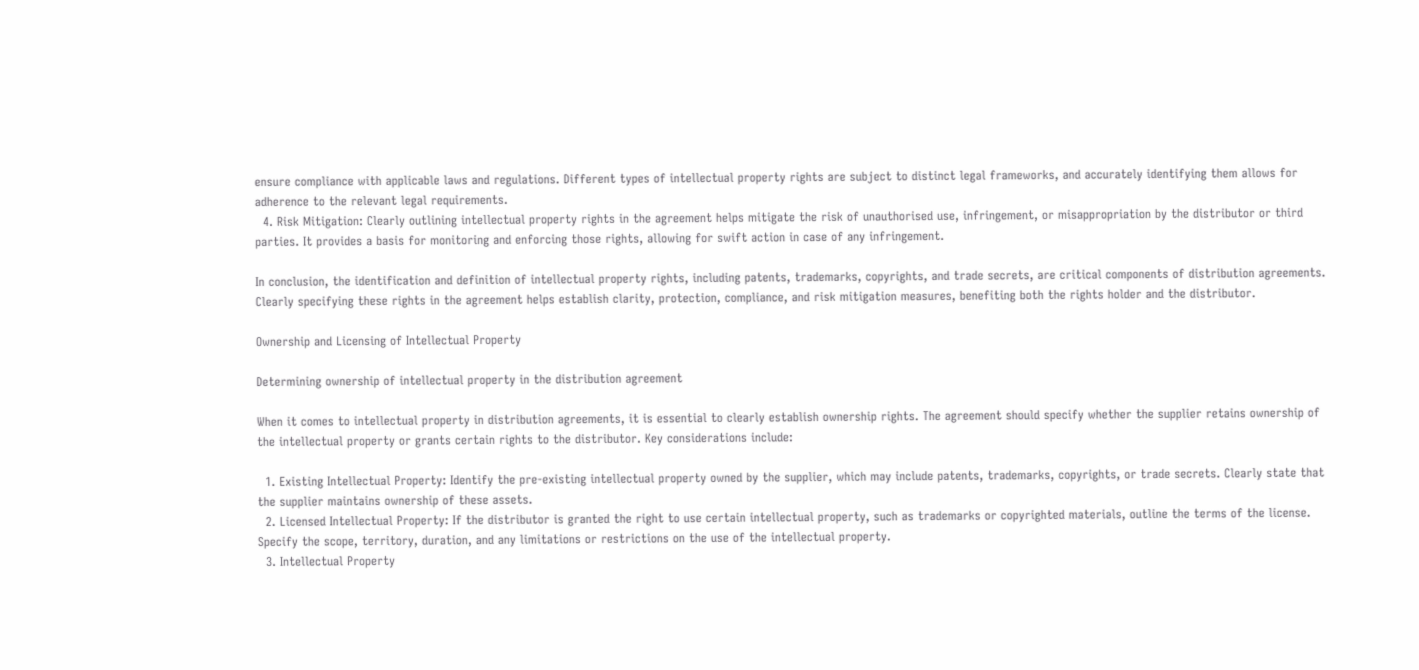ensure compliance with applicable laws and regulations. Different types of intellectual property rights are subject to distinct legal frameworks, and accurately identifying them allows for adherence to the relevant legal requirements.
  4. Risk Mitigation: Clearly outlining intellectual property rights in the agreement helps mitigate the risk of unauthorised use, infringement, or misappropriation by the distributor or third parties. It provides a basis for monitoring and enforcing those rights, allowing for swift action in case of any infringement.

In conclusion, the identification and definition of intellectual property rights, including patents, trademarks, copyrights, and trade secrets, are critical components of distribution agreements. Clearly specifying these rights in the agreement helps establish clarity, protection, compliance, and risk mitigation measures, benefiting both the rights holder and the distributor.

Ownership and Licensing of Intellectual Property

Determining ownership of intellectual property in the distribution agreement

When it comes to intellectual property in distribution agreements, it is essential to clearly establish ownership rights. The agreement should specify whether the supplier retains ownership of the intellectual property or grants certain rights to the distributor. Key considerations include:

  1. Existing Intellectual Property: Identify the pre-existing intellectual property owned by the supplier, which may include patents, trademarks, copyrights, or trade secrets. Clearly state that the supplier maintains ownership of these assets.
  2. Licensed Intellectual Property: If the distributor is granted the right to use certain intellectual property, such as trademarks or copyrighted materials, outline the terms of the license. Specify the scope, territory, duration, and any limitations or restrictions on the use of the intellectual property.
  3. Intellectual Property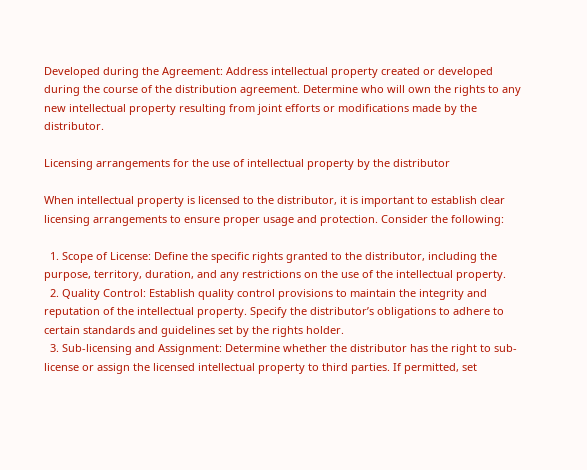Developed during the Agreement: Address intellectual property created or developed during the course of the distribution agreement. Determine who will own the rights to any new intellectual property resulting from joint efforts or modifications made by the distributor.

Licensing arrangements for the use of intellectual property by the distributor

When intellectual property is licensed to the distributor, it is important to establish clear licensing arrangements to ensure proper usage and protection. Consider the following:

  1. Scope of License: Define the specific rights granted to the distributor, including the purpose, territory, duration, and any restrictions on the use of the intellectual property.
  2. Quality Control: Establish quality control provisions to maintain the integrity and reputation of the intellectual property. Specify the distributor’s obligations to adhere to certain standards and guidelines set by the rights holder.
  3. Sub-licensing and Assignment: Determine whether the distributor has the right to sub-license or assign the licensed intellectual property to third parties. If permitted, set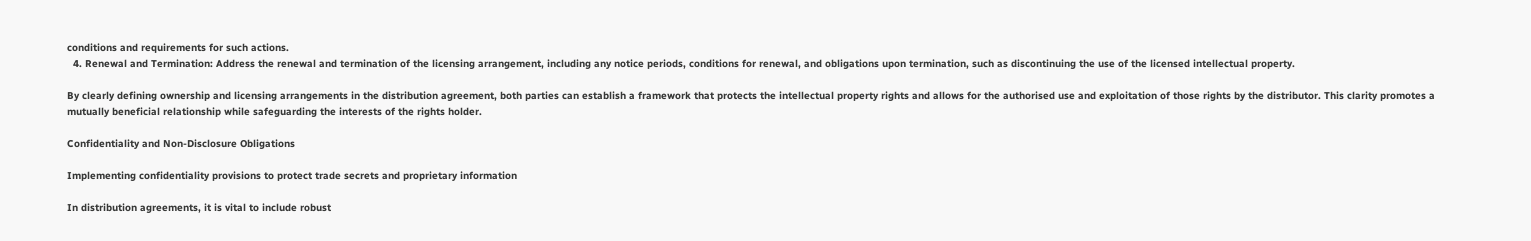conditions and requirements for such actions.
  4. Renewal and Termination: Address the renewal and termination of the licensing arrangement, including any notice periods, conditions for renewal, and obligations upon termination, such as discontinuing the use of the licensed intellectual property.

By clearly defining ownership and licensing arrangements in the distribution agreement, both parties can establish a framework that protects the intellectual property rights and allows for the authorised use and exploitation of those rights by the distributor. This clarity promotes a mutually beneficial relationship while safeguarding the interests of the rights holder.

Confidentiality and Non-Disclosure Obligations

Implementing confidentiality provisions to protect trade secrets and proprietary information

In distribution agreements, it is vital to include robust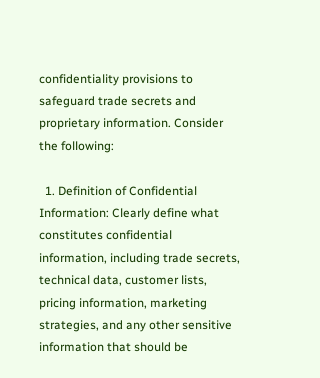confidentiality provisions to safeguard trade secrets and proprietary information. Consider the following:

  1. Definition of Confidential Information: Clearly define what constitutes confidential information, including trade secrets, technical data, customer lists, pricing information, marketing strategies, and any other sensitive information that should be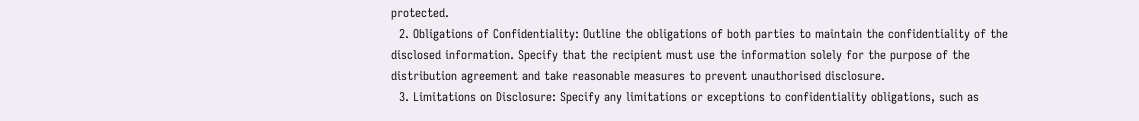protected.
  2. Obligations of Confidentiality: Outline the obligations of both parties to maintain the confidentiality of the disclosed information. Specify that the recipient must use the information solely for the purpose of the distribution agreement and take reasonable measures to prevent unauthorised disclosure.
  3. Limitations on Disclosure: Specify any limitations or exceptions to confidentiality obligations, such as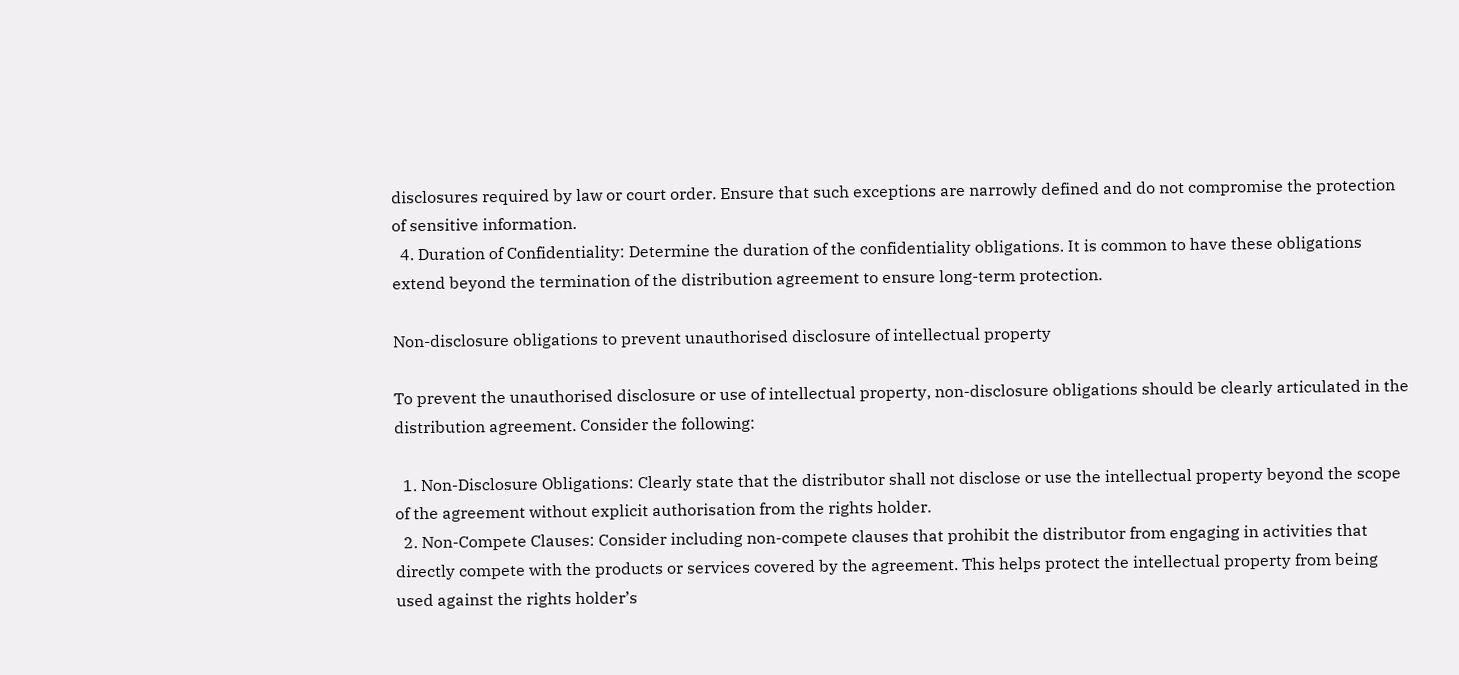disclosures required by law or court order. Ensure that such exceptions are narrowly defined and do not compromise the protection of sensitive information.
  4. Duration of Confidentiality: Determine the duration of the confidentiality obligations. It is common to have these obligations extend beyond the termination of the distribution agreement to ensure long-term protection.

Non-disclosure obligations to prevent unauthorised disclosure of intellectual property

To prevent the unauthorised disclosure or use of intellectual property, non-disclosure obligations should be clearly articulated in the distribution agreement. Consider the following:

  1. Non-Disclosure Obligations: Clearly state that the distributor shall not disclose or use the intellectual property beyond the scope of the agreement without explicit authorisation from the rights holder.
  2. Non-Compete Clauses: Consider including non-compete clauses that prohibit the distributor from engaging in activities that directly compete with the products or services covered by the agreement. This helps protect the intellectual property from being used against the rights holder’s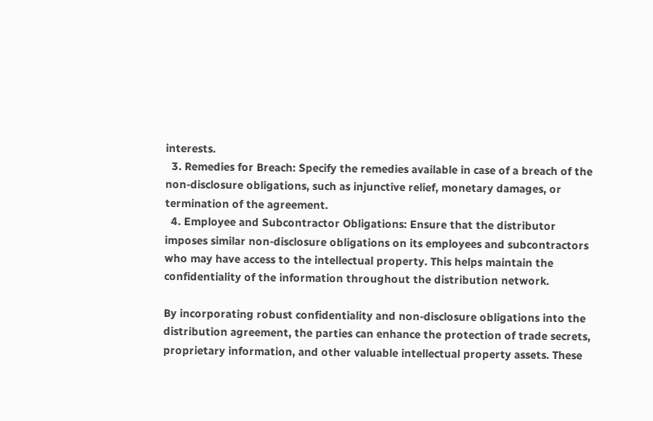interests.
  3. Remedies for Breach: Specify the remedies available in case of a breach of the non-disclosure obligations, such as injunctive relief, monetary damages, or termination of the agreement.
  4. Employee and Subcontractor Obligations: Ensure that the distributor imposes similar non-disclosure obligations on its employees and subcontractors who may have access to the intellectual property. This helps maintain the confidentiality of the information throughout the distribution network.

By incorporating robust confidentiality and non-disclosure obligations into the distribution agreement, the parties can enhance the protection of trade secrets, proprietary information, and other valuable intellectual property assets. These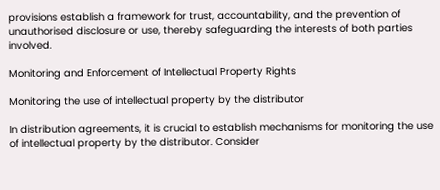provisions establish a framework for trust, accountability, and the prevention of unauthorised disclosure or use, thereby safeguarding the interests of both parties involved.

Monitoring and Enforcement of Intellectual Property Rights

Monitoring the use of intellectual property by the distributor

In distribution agreements, it is crucial to establish mechanisms for monitoring the use of intellectual property by the distributor. Consider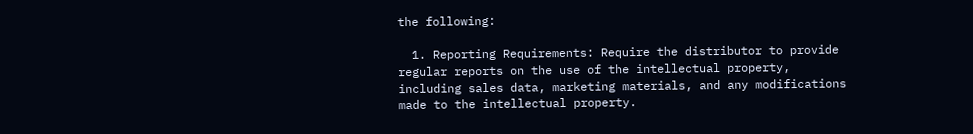the following:

  1. Reporting Requirements: Require the distributor to provide regular reports on the use of the intellectual property, including sales data, marketing materials, and any modifications made to the intellectual property.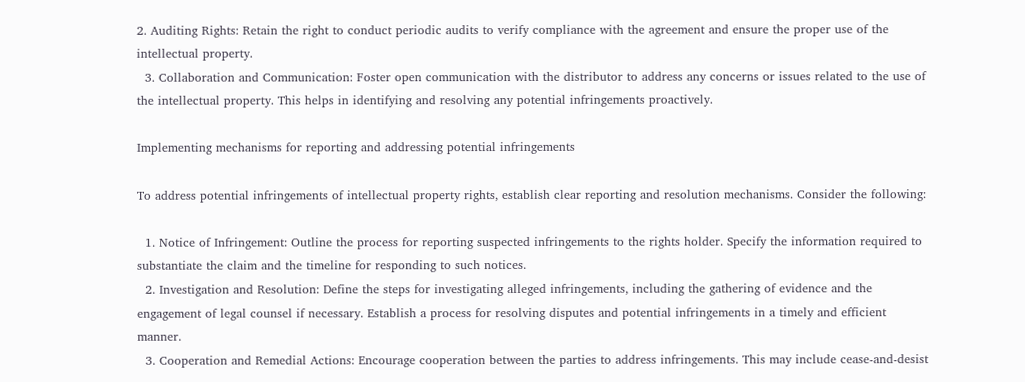2. Auditing Rights: Retain the right to conduct periodic audits to verify compliance with the agreement and ensure the proper use of the intellectual property.
  3. Collaboration and Communication: Foster open communication with the distributor to address any concerns or issues related to the use of the intellectual property. This helps in identifying and resolving any potential infringements proactively.

Implementing mechanisms for reporting and addressing potential infringements

To address potential infringements of intellectual property rights, establish clear reporting and resolution mechanisms. Consider the following:

  1. Notice of Infringement: Outline the process for reporting suspected infringements to the rights holder. Specify the information required to substantiate the claim and the timeline for responding to such notices.
  2. Investigation and Resolution: Define the steps for investigating alleged infringements, including the gathering of evidence and the engagement of legal counsel if necessary. Establish a process for resolving disputes and potential infringements in a timely and efficient manner.
  3. Cooperation and Remedial Actions: Encourage cooperation between the parties to address infringements. This may include cease-and-desist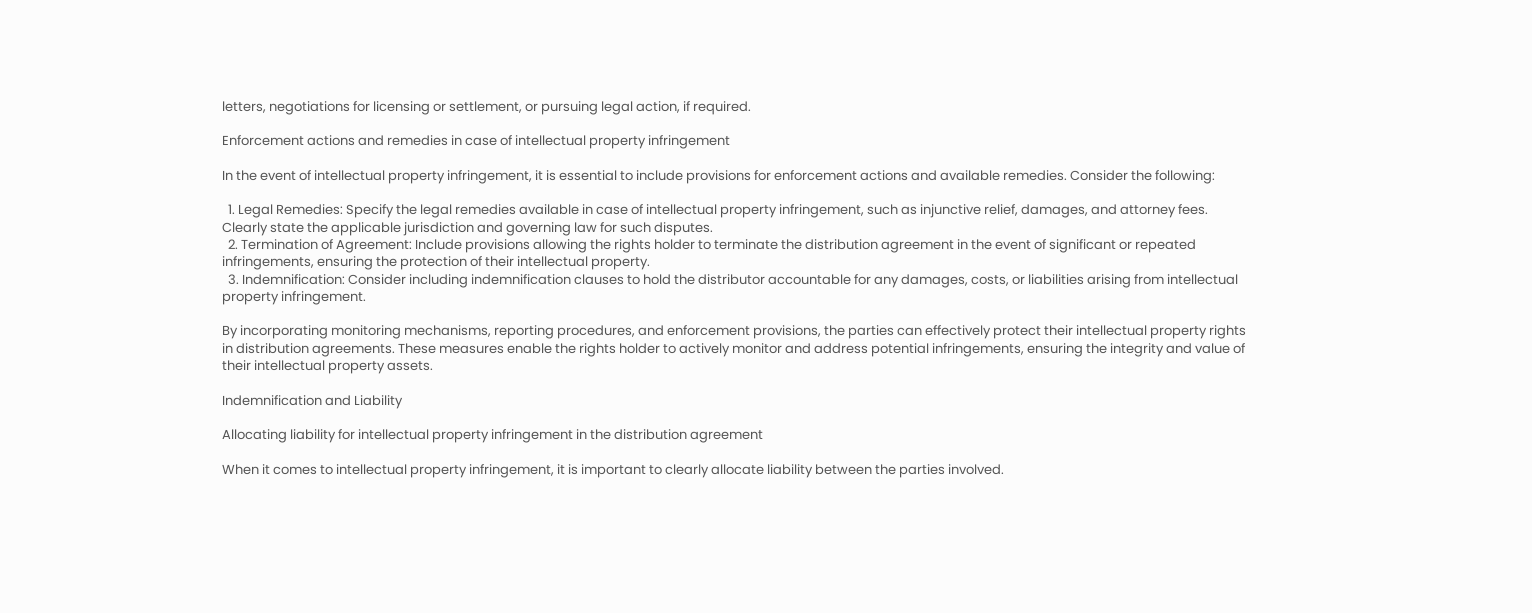letters, negotiations for licensing or settlement, or pursuing legal action, if required.

Enforcement actions and remedies in case of intellectual property infringement

In the event of intellectual property infringement, it is essential to include provisions for enforcement actions and available remedies. Consider the following:

  1. Legal Remedies: Specify the legal remedies available in case of intellectual property infringement, such as injunctive relief, damages, and attorney fees. Clearly state the applicable jurisdiction and governing law for such disputes.
  2. Termination of Agreement: Include provisions allowing the rights holder to terminate the distribution agreement in the event of significant or repeated infringements, ensuring the protection of their intellectual property.
  3. Indemnification: Consider including indemnification clauses to hold the distributor accountable for any damages, costs, or liabilities arising from intellectual property infringement.

By incorporating monitoring mechanisms, reporting procedures, and enforcement provisions, the parties can effectively protect their intellectual property rights in distribution agreements. These measures enable the rights holder to actively monitor and address potential infringements, ensuring the integrity and value of their intellectual property assets.

Indemnification and Liability

Allocating liability for intellectual property infringement in the distribution agreement

When it comes to intellectual property infringement, it is important to clearly allocate liability between the parties involved.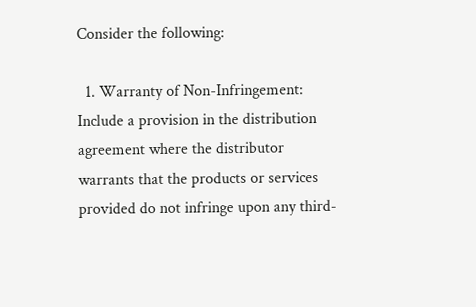Consider the following:

  1. Warranty of Non-Infringement: Include a provision in the distribution agreement where the distributor warrants that the products or services provided do not infringe upon any third-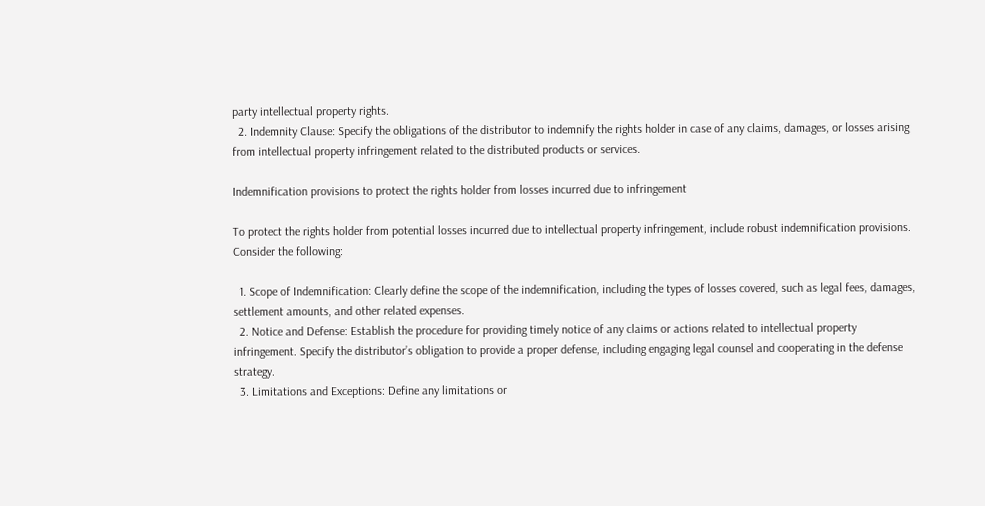party intellectual property rights.
  2. Indemnity Clause: Specify the obligations of the distributor to indemnify the rights holder in case of any claims, damages, or losses arising from intellectual property infringement related to the distributed products or services.

Indemnification provisions to protect the rights holder from losses incurred due to infringement

To protect the rights holder from potential losses incurred due to intellectual property infringement, include robust indemnification provisions. Consider the following:

  1. Scope of Indemnification: Clearly define the scope of the indemnification, including the types of losses covered, such as legal fees, damages, settlement amounts, and other related expenses.
  2. Notice and Defense: Establish the procedure for providing timely notice of any claims or actions related to intellectual property infringement. Specify the distributor’s obligation to provide a proper defense, including engaging legal counsel and cooperating in the defense strategy.
  3. Limitations and Exceptions: Define any limitations or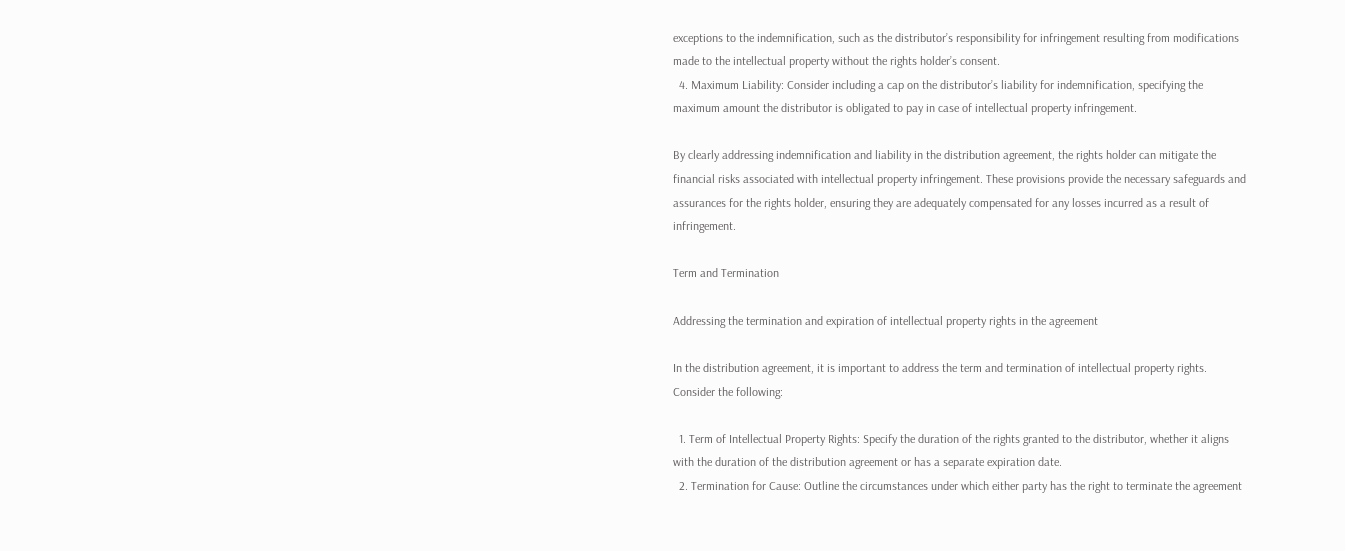exceptions to the indemnification, such as the distributor’s responsibility for infringement resulting from modifications made to the intellectual property without the rights holder’s consent.
  4. Maximum Liability: Consider including a cap on the distributor’s liability for indemnification, specifying the maximum amount the distributor is obligated to pay in case of intellectual property infringement.

By clearly addressing indemnification and liability in the distribution agreement, the rights holder can mitigate the financial risks associated with intellectual property infringement. These provisions provide the necessary safeguards and assurances for the rights holder, ensuring they are adequately compensated for any losses incurred as a result of infringement.

Term and Termination

Addressing the termination and expiration of intellectual property rights in the agreement

In the distribution agreement, it is important to address the term and termination of intellectual property rights. Consider the following:

  1. Term of Intellectual Property Rights: Specify the duration of the rights granted to the distributor, whether it aligns with the duration of the distribution agreement or has a separate expiration date.
  2. Termination for Cause: Outline the circumstances under which either party has the right to terminate the agreement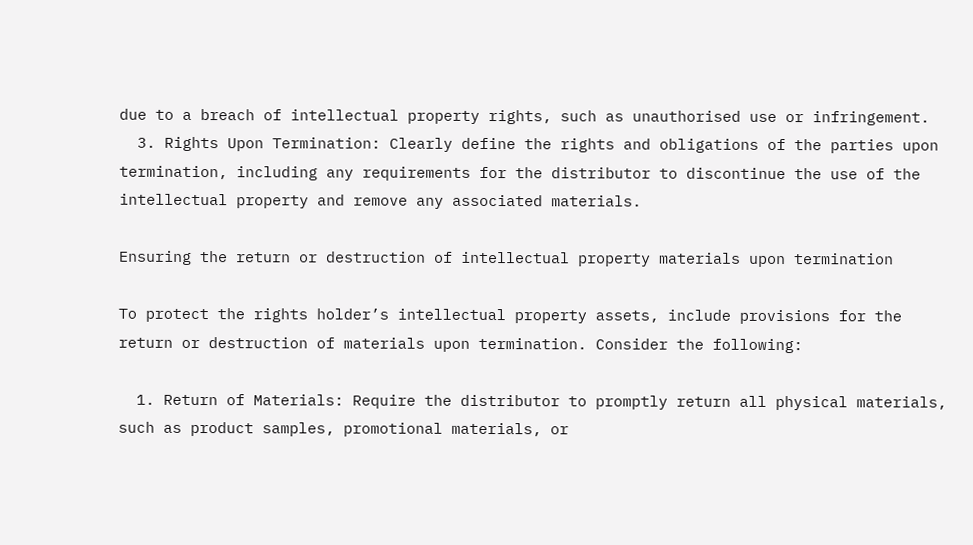due to a breach of intellectual property rights, such as unauthorised use or infringement.
  3. Rights Upon Termination: Clearly define the rights and obligations of the parties upon termination, including any requirements for the distributor to discontinue the use of the intellectual property and remove any associated materials.

Ensuring the return or destruction of intellectual property materials upon termination

To protect the rights holder’s intellectual property assets, include provisions for the return or destruction of materials upon termination. Consider the following:

  1. Return of Materials: Require the distributor to promptly return all physical materials, such as product samples, promotional materials, or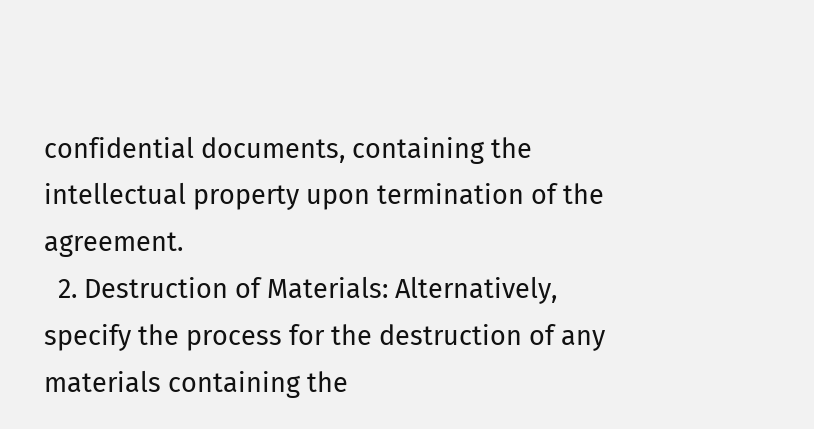confidential documents, containing the intellectual property upon termination of the agreement.
  2. Destruction of Materials: Alternatively, specify the process for the destruction of any materials containing the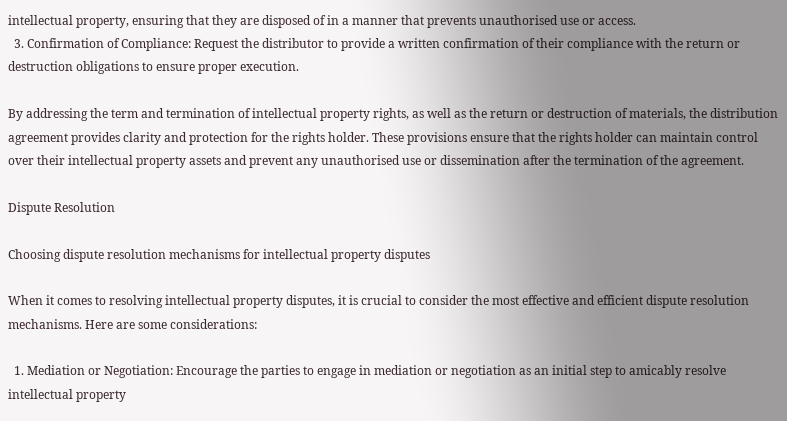intellectual property, ensuring that they are disposed of in a manner that prevents unauthorised use or access.
  3. Confirmation of Compliance: Request the distributor to provide a written confirmation of their compliance with the return or destruction obligations to ensure proper execution.

By addressing the term and termination of intellectual property rights, as well as the return or destruction of materials, the distribution agreement provides clarity and protection for the rights holder. These provisions ensure that the rights holder can maintain control over their intellectual property assets and prevent any unauthorised use or dissemination after the termination of the agreement.

Dispute Resolution

Choosing dispute resolution mechanisms for intellectual property disputes

When it comes to resolving intellectual property disputes, it is crucial to consider the most effective and efficient dispute resolution mechanisms. Here are some considerations:

  1. Mediation or Negotiation: Encourage the parties to engage in mediation or negotiation as an initial step to amicably resolve intellectual property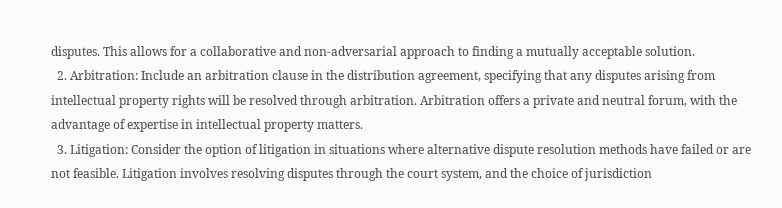disputes. This allows for a collaborative and non-adversarial approach to finding a mutually acceptable solution.
  2. Arbitration: Include an arbitration clause in the distribution agreement, specifying that any disputes arising from intellectual property rights will be resolved through arbitration. Arbitration offers a private and neutral forum, with the advantage of expertise in intellectual property matters.
  3. Litigation: Consider the option of litigation in situations where alternative dispute resolution methods have failed or are not feasible. Litigation involves resolving disputes through the court system, and the choice of jurisdiction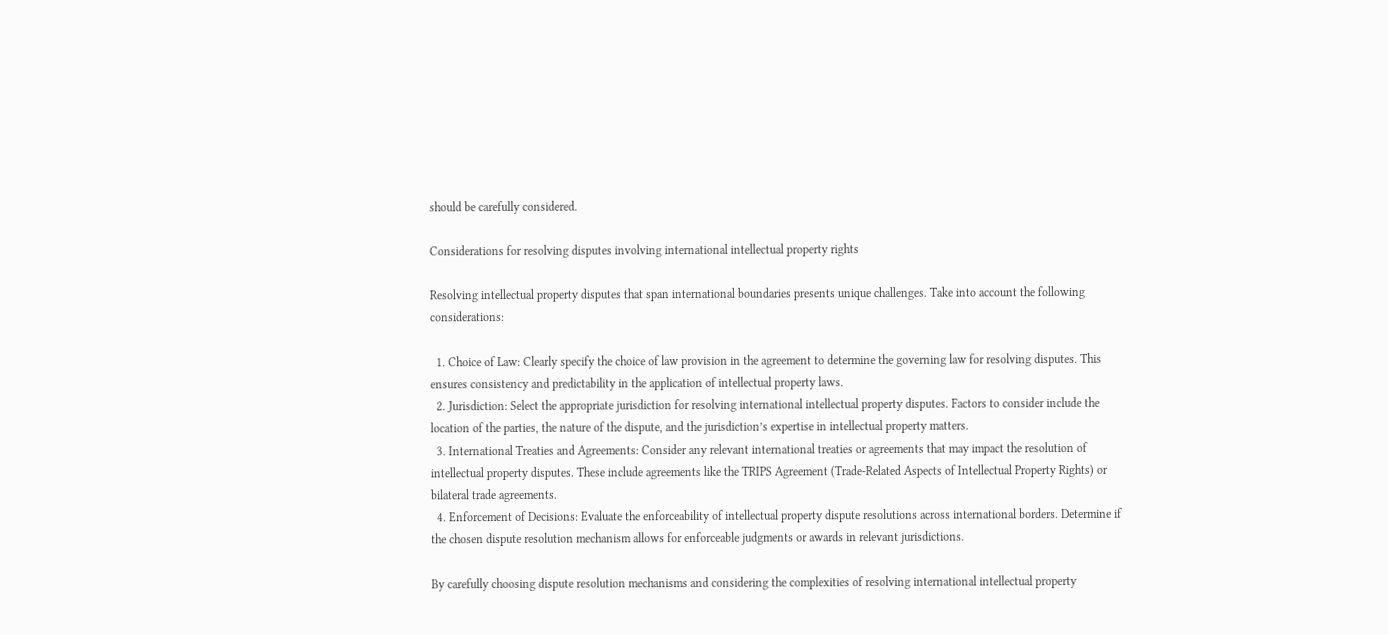should be carefully considered.

Considerations for resolving disputes involving international intellectual property rights

Resolving intellectual property disputes that span international boundaries presents unique challenges. Take into account the following considerations:

  1. Choice of Law: Clearly specify the choice of law provision in the agreement to determine the governing law for resolving disputes. This ensures consistency and predictability in the application of intellectual property laws.
  2. Jurisdiction: Select the appropriate jurisdiction for resolving international intellectual property disputes. Factors to consider include the location of the parties, the nature of the dispute, and the jurisdiction’s expertise in intellectual property matters.
  3. International Treaties and Agreements: Consider any relevant international treaties or agreements that may impact the resolution of intellectual property disputes. These include agreements like the TRIPS Agreement (Trade-Related Aspects of Intellectual Property Rights) or bilateral trade agreements.
  4. Enforcement of Decisions: Evaluate the enforceability of intellectual property dispute resolutions across international borders. Determine if the chosen dispute resolution mechanism allows for enforceable judgments or awards in relevant jurisdictions.

By carefully choosing dispute resolution mechanisms and considering the complexities of resolving international intellectual property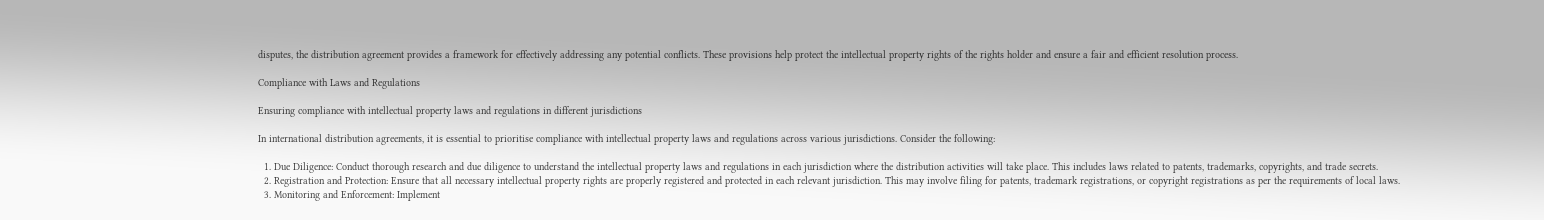disputes, the distribution agreement provides a framework for effectively addressing any potential conflicts. These provisions help protect the intellectual property rights of the rights holder and ensure a fair and efficient resolution process.

Compliance with Laws and Regulations

Ensuring compliance with intellectual property laws and regulations in different jurisdictions

In international distribution agreements, it is essential to prioritise compliance with intellectual property laws and regulations across various jurisdictions. Consider the following:

  1. Due Diligence: Conduct thorough research and due diligence to understand the intellectual property laws and regulations in each jurisdiction where the distribution activities will take place. This includes laws related to patents, trademarks, copyrights, and trade secrets.
  2. Registration and Protection: Ensure that all necessary intellectual property rights are properly registered and protected in each relevant jurisdiction. This may involve filing for patents, trademark registrations, or copyright registrations as per the requirements of local laws.
  3. Monitoring and Enforcement: Implement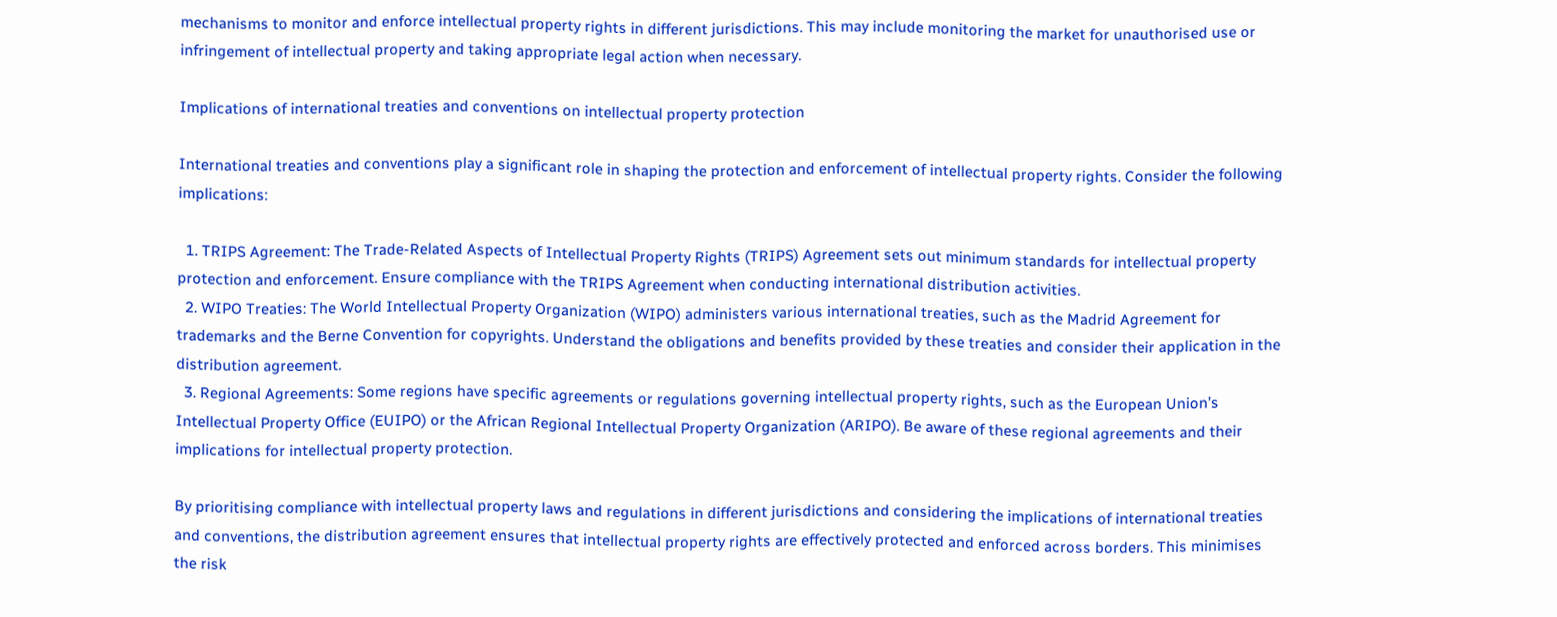mechanisms to monitor and enforce intellectual property rights in different jurisdictions. This may include monitoring the market for unauthorised use or infringement of intellectual property and taking appropriate legal action when necessary.

Implications of international treaties and conventions on intellectual property protection

International treaties and conventions play a significant role in shaping the protection and enforcement of intellectual property rights. Consider the following implications:

  1. TRIPS Agreement: The Trade-Related Aspects of Intellectual Property Rights (TRIPS) Agreement sets out minimum standards for intellectual property protection and enforcement. Ensure compliance with the TRIPS Agreement when conducting international distribution activities.
  2. WIPO Treaties: The World Intellectual Property Organization (WIPO) administers various international treaties, such as the Madrid Agreement for trademarks and the Berne Convention for copyrights. Understand the obligations and benefits provided by these treaties and consider their application in the distribution agreement.
  3. Regional Agreements: Some regions have specific agreements or regulations governing intellectual property rights, such as the European Union’s Intellectual Property Office (EUIPO) or the African Regional Intellectual Property Organization (ARIPO). Be aware of these regional agreements and their implications for intellectual property protection.

By prioritising compliance with intellectual property laws and regulations in different jurisdictions and considering the implications of international treaties and conventions, the distribution agreement ensures that intellectual property rights are effectively protected and enforced across borders. This minimises the risk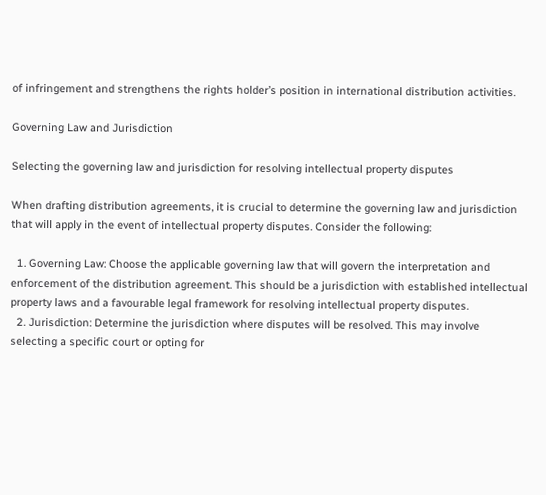of infringement and strengthens the rights holder’s position in international distribution activities.

Governing Law and Jurisdiction

Selecting the governing law and jurisdiction for resolving intellectual property disputes

When drafting distribution agreements, it is crucial to determine the governing law and jurisdiction that will apply in the event of intellectual property disputes. Consider the following:

  1. Governing Law: Choose the applicable governing law that will govern the interpretation and enforcement of the distribution agreement. This should be a jurisdiction with established intellectual property laws and a favourable legal framework for resolving intellectual property disputes.
  2. Jurisdiction: Determine the jurisdiction where disputes will be resolved. This may involve selecting a specific court or opting for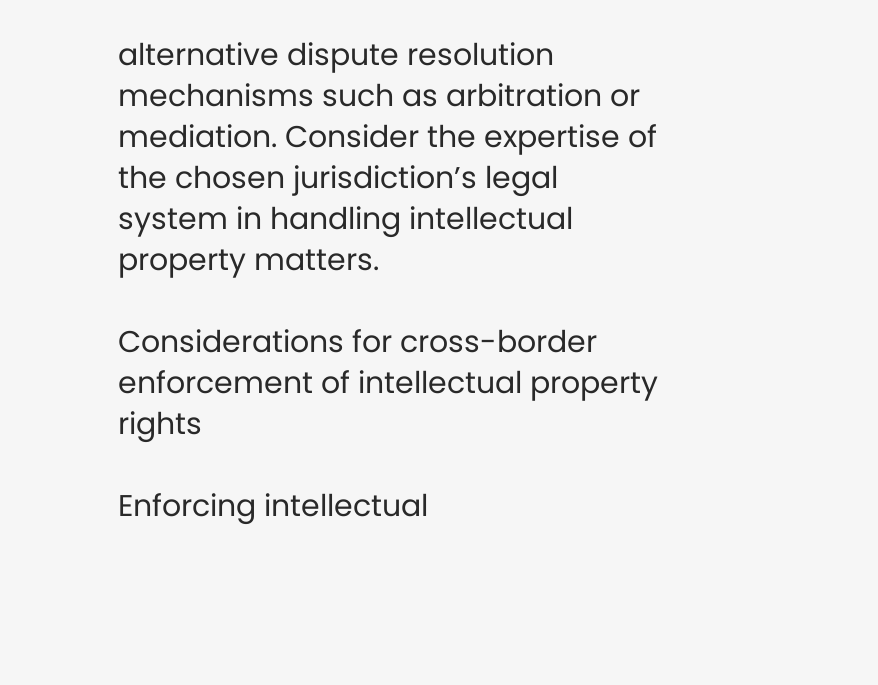alternative dispute resolution mechanisms such as arbitration or mediation. Consider the expertise of the chosen jurisdiction’s legal system in handling intellectual property matters.

Considerations for cross-border enforcement of intellectual property rights

Enforcing intellectual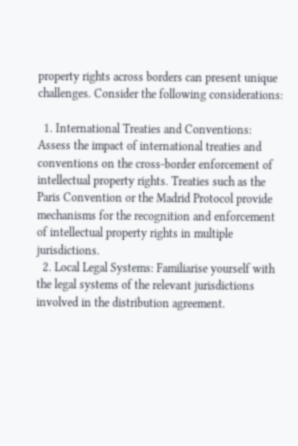property rights across borders can present unique challenges. Consider the following considerations:

  1. International Treaties and Conventions: Assess the impact of international treaties and conventions on the cross-border enforcement of intellectual property rights. Treaties such as the Paris Convention or the Madrid Protocol provide mechanisms for the recognition and enforcement of intellectual property rights in multiple jurisdictions.
  2. Local Legal Systems: Familiarise yourself with the legal systems of the relevant jurisdictions involved in the distribution agreement.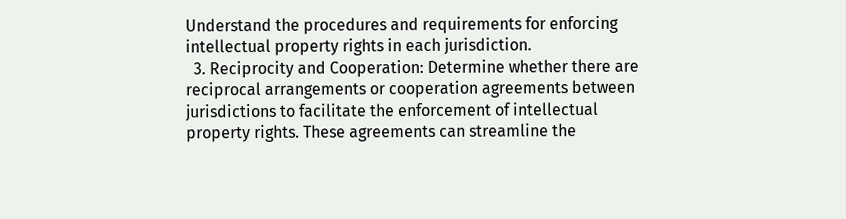Understand the procedures and requirements for enforcing intellectual property rights in each jurisdiction.
  3. Reciprocity and Cooperation: Determine whether there are reciprocal arrangements or cooperation agreements between jurisdictions to facilitate the enforcement of intellectual property rights. These agreements can streamline the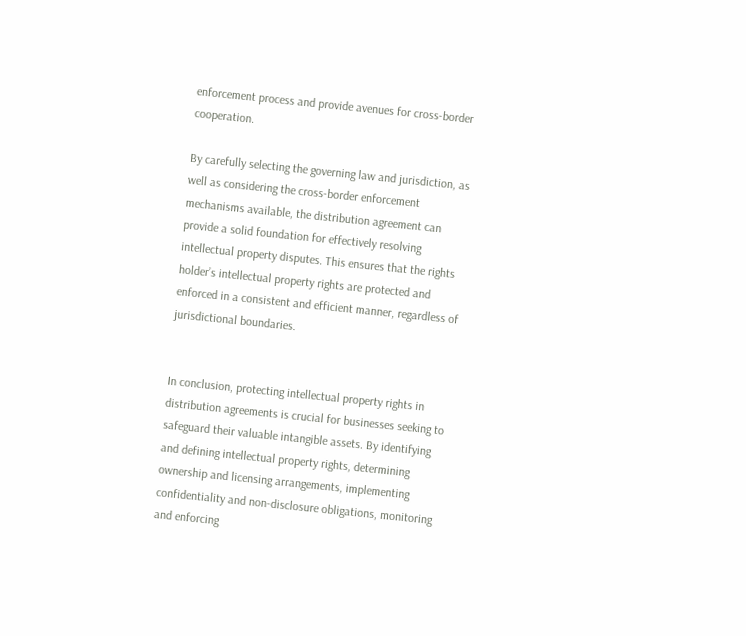enforcement process and provide avenues for cross-border cooperation.

By carefully selecting the governing law and jurisdiction, as well as considering the cross-border enforcement mechanisms available, the distribution agreement can provide a solid foundation for effectively resolving intellectual property disputes. This ensures that the rights holder’s intellectual property rights are protected and enforced in a consistent and efficient manner, regardless of jurisdictional boundaries.


In conclusion, protecting intellectual property rights in distribution agreements is crucial for businesses seeking to safeguard their valuable intangible assets. By identifying and defining intellectual property rights, determining ownership and licensing arrangements, implementing confidentiality and non-disclosure obligations, monitoring and enforcing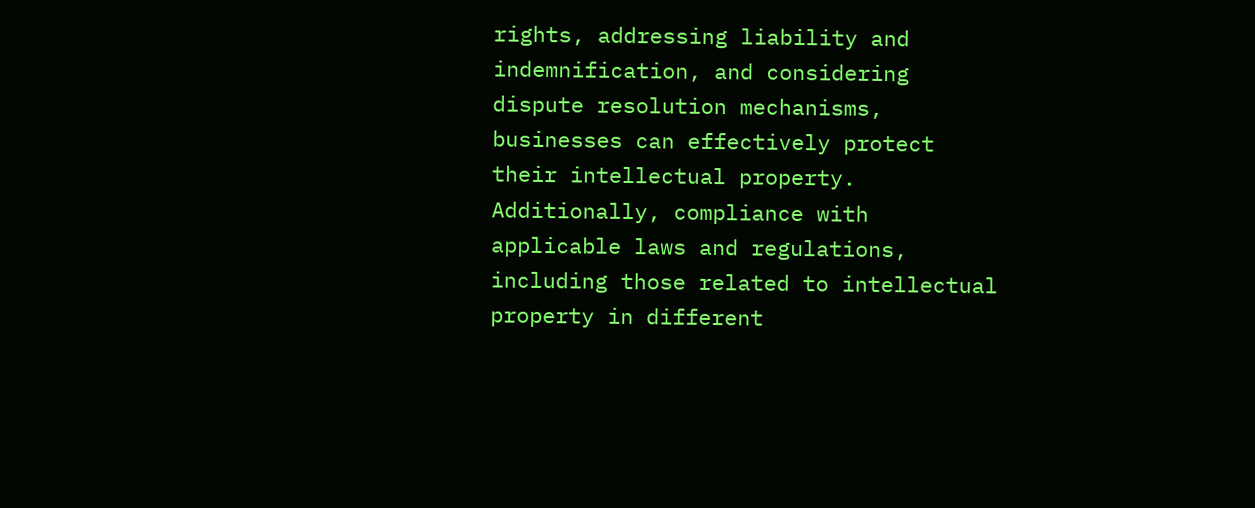rights, addressing liability and indemnification, and considering dispute resolution mechanisms, businesses can effectively protect their intellectual property. Additionally, compliance with applicable laws and regulations, including those related to intellectual property in different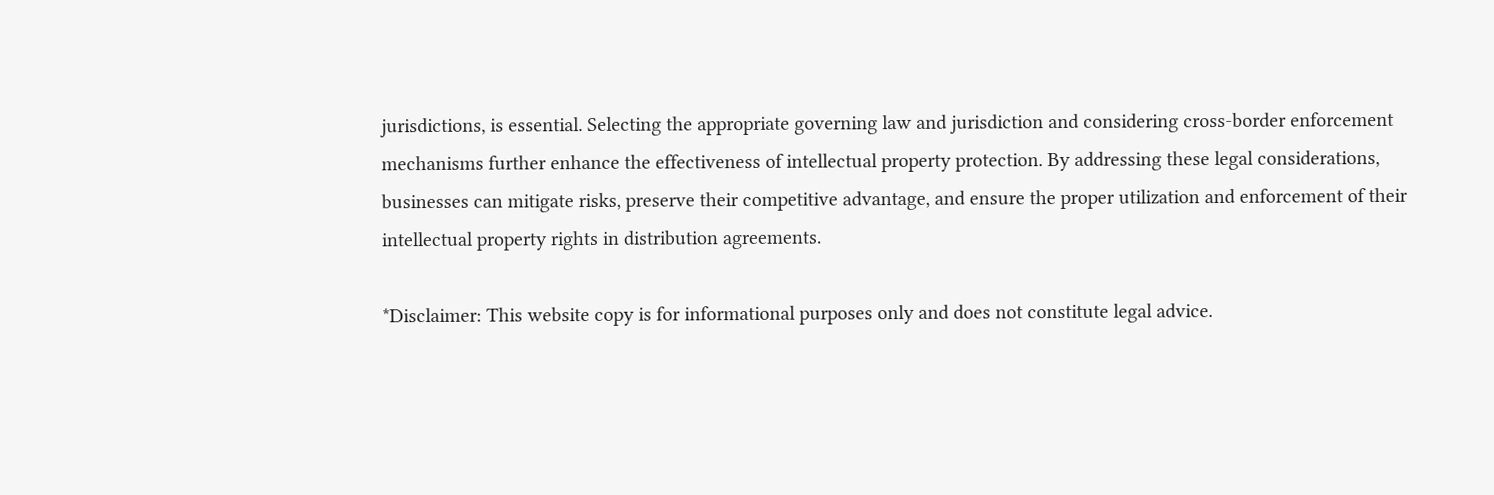jurisdictions, is essential. Selecting the appropriate governing law and jurisdiction and considering cross-border enforcement mechanisms further enhance the effectiveness of intellectual property protection. By addressing these legal considerations, businesses can mitigate risks, preserve their competitive advantage, and ensure the proper utilization and enforcement of their intellectual property rights in distribution agreements.

*Disclaimer: This website copy is for informational purposes only and does not constitute legal advice.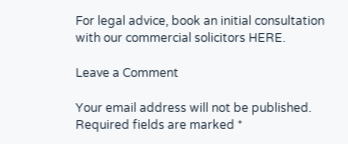For legal advice, book an initial consultation with our commercial solicitors HERE.

Leave a Comment

Your email address will not be published. Required fields are marked *